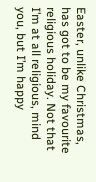Easter, unlike Christmas, has got to be my favourite religious holiday. Not that I’m at all religious, mind you, but I’m happy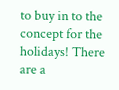to buy in to the concept for the holidays! There are a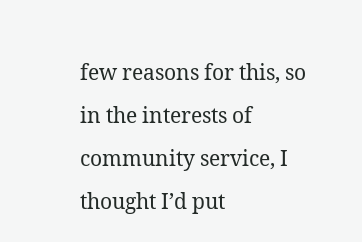few reasons for this, so in the interests of community service, I thought I’d put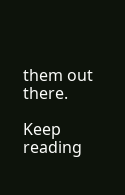them out there.

Keep reading